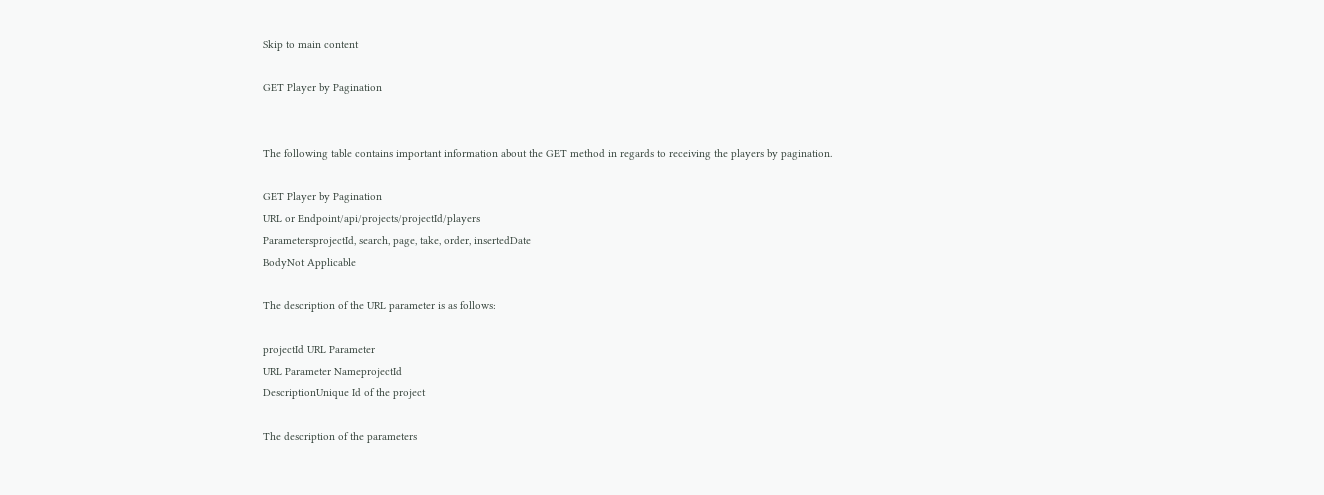Skip to main content

GET Player by Pagination


The following table contains important information about the GET method in regards to receiving the players by pagination.

GET Player by Pagination
URL or Endpoint/api/projects/projectId/players
ParametersprojectId, search, page, take, order, insertedDate
BodyNot Applicable

The description of the URL parameter is as follows:

projectId URL Parameter
URL Parameter NameprojectId
DescriptionUnique Id of the project

The description of the parameters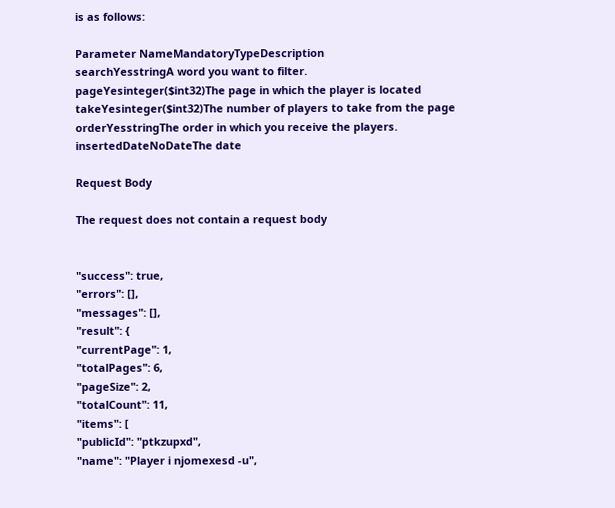is as follows:

Parameter NameMandatoryTypeDescription
searchYesstringA word you want to filter.
pageYesinteger($int32)The page in which the player is located
takeYesinteger($int32)The number of players to take from the page
orderYesstringThe order in which you receive the players.
insertedDateNoDateThe date

Request Body

The request does not contain a request body


"success": true,
"errors": [],
"messages": [],
"result": {
"currentPage": 1,
"totalPages": 6,
"pageSize": 2,
"totalCount": 11,
"items": [
"publicId": "ptkzupxd",
"name": "Player i njomexesd -u",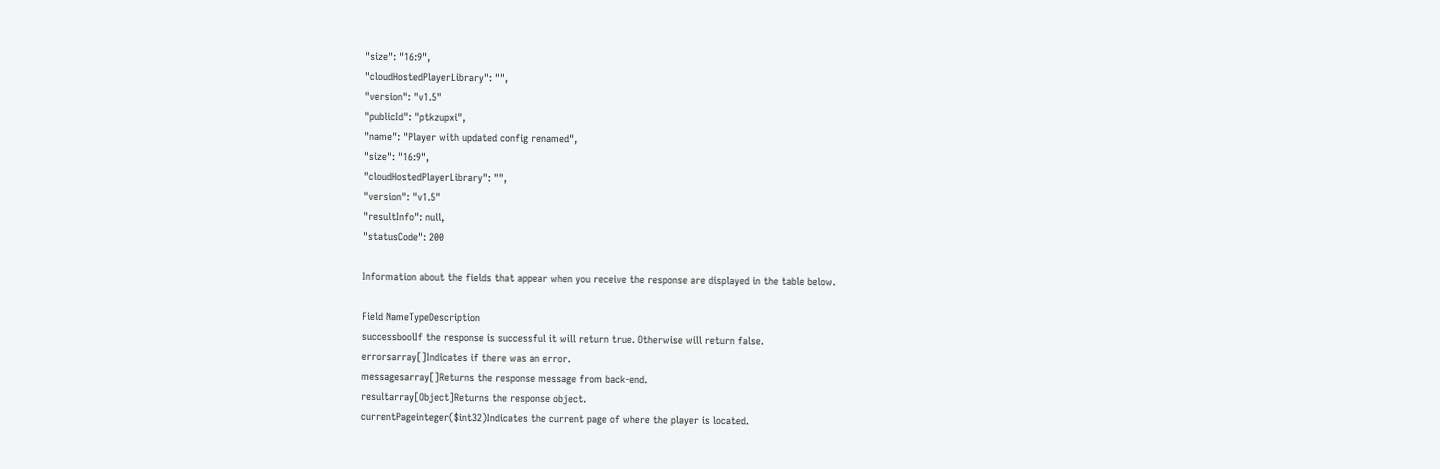"size": "16:9",
"cloudHostedPlayerLibrary": "",
"version": "v1.5"
"publicId": "ptkzupxi",
"name": "Player with updated config renamed",
"size": "16:9",
"cloudHostedPlayerLibrary": "",
"version": "v1.5"
"resultInfo": null,
"statusCode": 200

Information about the fields that appear when you receive the response are displayed in the table below.

Field NameTypeDescription
successboolIf the response is successful it will return true. Otherwise will return false.
errorsarray[]Indicates if there was an error.
messagesarray[]Returns the response message from back-end.
resultarray[Object]Returns the response object.
currentPageinteger($int32)Indicates the current page of where the player is located.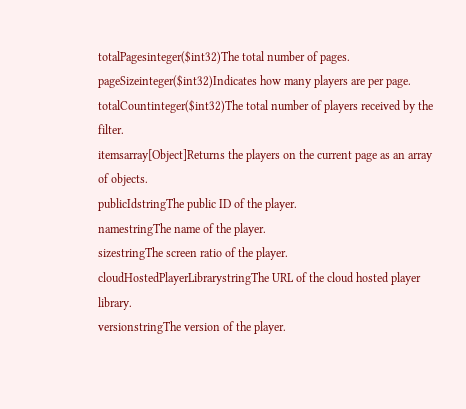totalPagesinteger($int32)The total number of pages.
pageSizeinteger($int32)Indicates how many players are per page.
totalCountinteger($int32)The total number of players received by the filter.
itemsarray[Object]Returns the players on the current page as an array of objects.
publicIdstringThe public ID of the player.
namestringThe name of the player.
sizestringThe screen ratio of the player.
cloudHostedPlayerLibrarystringThe URL of the cloud hosted player library.
versionstringThe version of the player.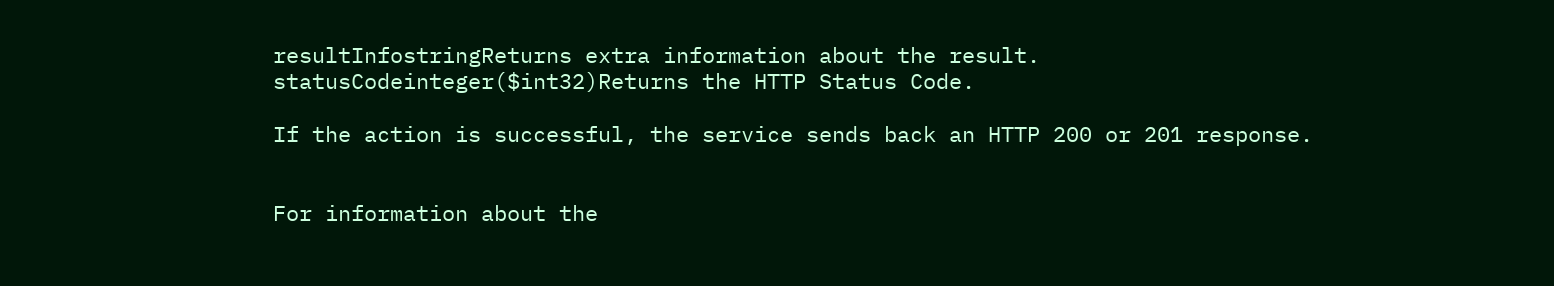resultInfostringReturns extra information about the result.
statusCodeinteger($int32)Returns the HTTP Status Code.

If the action is successful, the service sends back an HTTP 200 or 201 response.


For information about the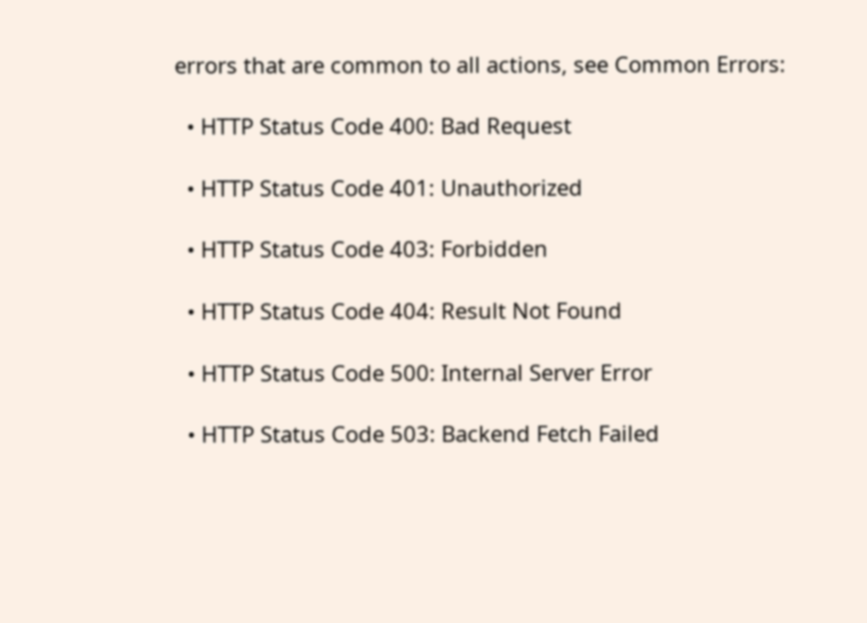errors that are common to all actions, see Common Errors:

  • HTTP Status Code 400: Bad Request

  • HTTP Status Code 401: Unauthorized

  • HTTP Status Code 403: Forbidden

  • HTTP Status Code 404: Result Not Found

  • HTTP Status Code 500: Internal Server Error

  • HTTP Status Code 503: Backend Fetch Failed